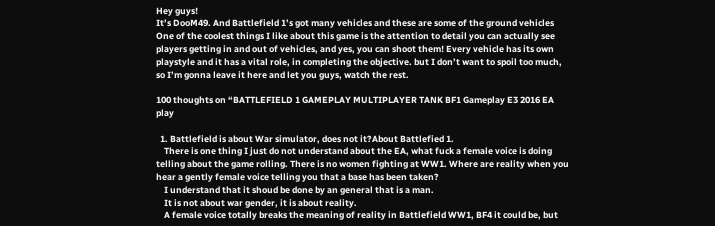Hey guys!
It’s DooM49. And Battlefield 1’s got many vehicles and these are some of the ground vehicles One of the coolest things I like about this game is the attention to detail you can actually see players getting in and out of vehicles, and yes, you can shoot them! Every vehicle has its own playstyle and it has a vital role, in completing the objective. but I don’t want to spoil too much, so I’m gonna leave it here and let you guys, watch the rest.

100 thoughts on “BATTLEFIELD 1 GAMEPLAY MULTIPLAYER TANK BF1 Gameplay E3 2016 EA play

  1. Battlefield is about War simulator, does not it?About Battlefied 1.
    There is one thing I just do not understand about the EA, what fuck a female voice is doing telling about the game rolling. There is no women fighting at WW1. Where are reality when you hear a gently female voice telling you that a base has been taken?
    I understand that it shoud be done by an general that is a man.
    It is not about war gender, it is about reality.
    A female voice totally breaks the meaning of reality in Battlefield WW1, BF4 it could be, but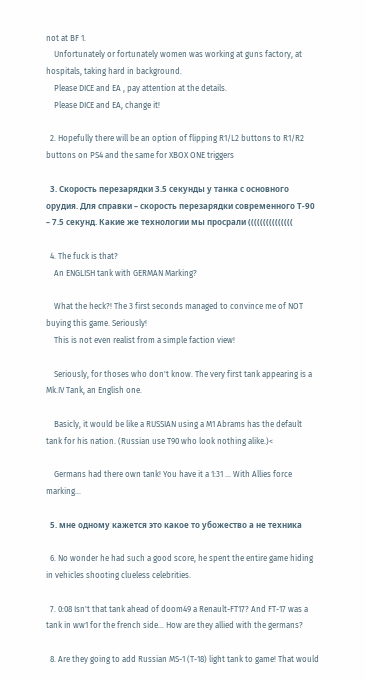not at BF 1.
    Unfortunately or fortunately women was working at guns factory, at hospitals, taking hard in background.
    Please DICE and EA , pay attention at the details.
    Please DICE and EA, change it!

  2. Hopefully there will be an option of flipping R1/L2 buttons to R1/R2 buttons on PS4 and the same for XBOX ONE triggers

  3. Скорость перезарядки 3.5 секунды у танка с основного орудия. Для справки – скорость перезарядки современного Т-90 – 7.5 секунд. Какие же технологии мы просрали (((((((((((((((

  4. The fuck is that?
    An ENGLISH tank with GERMAN Marking?

    What the heck?! The 3 first seconds managed to convince me of NOT buying this game. Seriously!
    This is not even realist from a simple faction view!

    Seriously, for thoses who don't know. The very first tank appearing is a Mk.IV Tank, an English one.

    Basicly, it would be like a RUSSIAN using a M1 Abrams has the default tank for his nation. (Russian use T90 who look nothing alike.)<

    Germans had there own tank! You have it a 1:31 … With Allies force marking…

  5. мне одному кажется это какое то убожество а не техника

  6. No wonder he had such a good score, he spent the entire game hiding in vehicles shooting clueless celebrities.

  7. 0:08 Isn't that tank ahead of doom49 a Renault-FT17? And FT-17 was a tank in ww1 for the french side… How are they allied with the germans?

  8. Are they going to add Russian MS-1 (T-18) light tank to game! That would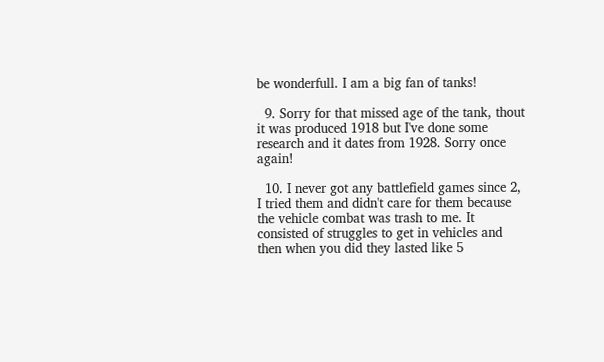be wonderfull. I am a big fan of tanks!

  9. Sorry for that missed age of the tank, thout it was produced 1918 but I've done some research and it dates from 1928. Sorry once again!

  10. I never got any battlefield games since 2, I tried them and didn't care for them because the vehicle combat was trash to me. It consisted of struggles to get in vehicles and then when you did they lasted like 5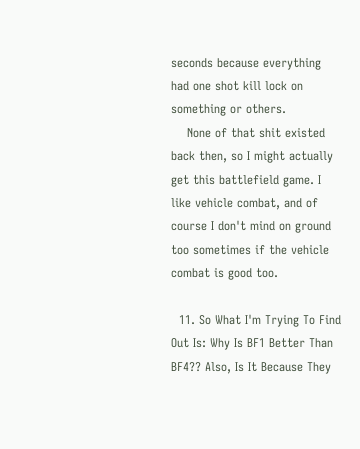seconds because everything had one shot kill lock on something or others.
    None of that shit existed back then, so I might actually get this battlefield game. I like vehicle combat, and of course I don't mind on ground too sometimes if the vehicle combat is good too.

  11. So What I'm Trying To Find Out Is: Why Is BF1 Better Than BF4?? Also, Is It Because They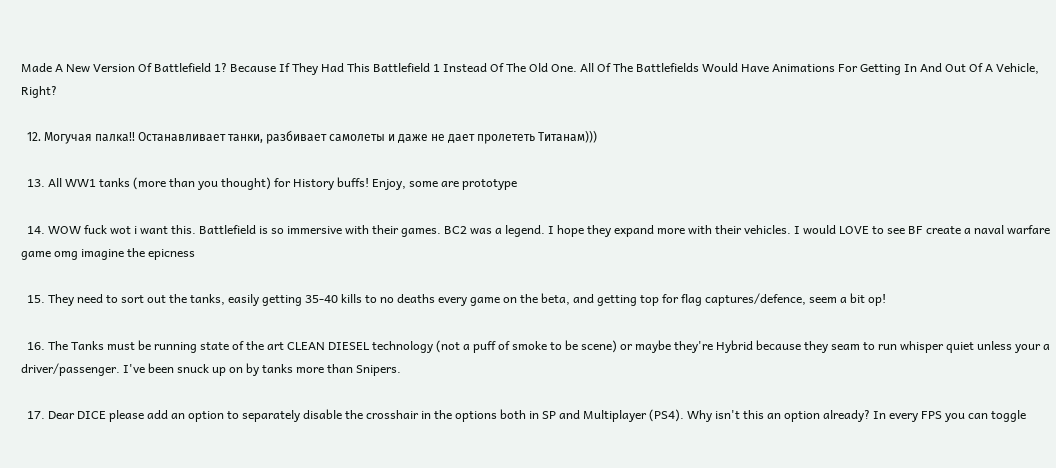Made A New Version Of Battlefield 1? Because If They Had This Battlefield 1 Instead Of The Old One. All Of The Battlefields Would Have Animations For Getting In And Out Of A Vehicle, Right?

  12. Могучая палка!! Останавливает танки, разбивает самолеты и даже не дает пролететь Титанам)))

  13. All WW1 tanks (more than you thought) for History buffs! Enjoy, some are prototype

  14. WOW fuck wot i want this. Battlefield is so immersive with their games. BC2 was a legend. I hope they expand more with their vehicles. I would LOVE to see BF create a naval warfare game omg imagine the epicness

  15. They need to sort out the tanks, easily getting 35-40 kills to no deaths every game on the beta, and getting top for flag captures/defence, seem a bit op!

  16. The Tanks must be running state of the art CLEAN DIESEL technology (not a puff of smoke to be scene) or maybe they're Hybrid because they seam to run whisper quiet unless your a driver/passenger. I've been snuck up on by tanks more than Snipers.

  17. Dear DICE please add an option to separately disable the crosshair in the options both in SP and Multiplayer (PS4). Why isn't this an option already? In every FPS you can toggle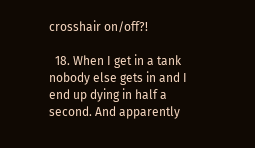crosshair on/off?!

  18. When I get in a tank nobody else gets in and I end up dying in half a second. And apparently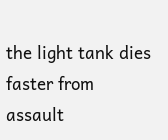the light tank dies faster from assault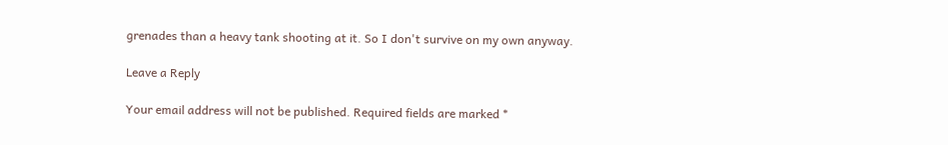grenades than a heavy tank shooting at it. So I don't survive on my own anyway.

Leave a Reply

Your email address will not be published. Required fields are marked *